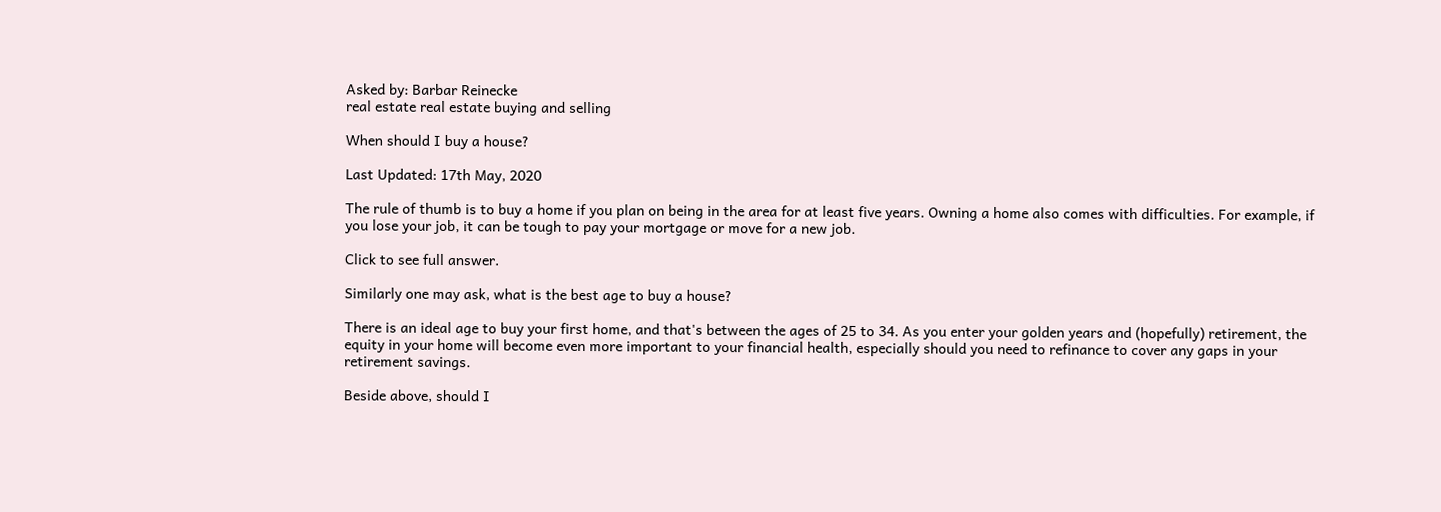Asked by: Barbar Reinecke
real estate real estate buying and selling

When should I buy a house?

Last Updated: 17th May, 2020

The rule of thumb is to buy a home if you plan on being in the area for at least five years. Owning a home also comes with difficulties. For example, if you lose your job, it can be tough to pay your mortgage or move for a new job.

Click to see full answer.

Similarly one may ask, what is the best age to buy a house?

There is an ideal age to buy your first home, and that's between the ages of 25 to 34. As you enter your golden years and (hopefully) retirement, the equity in your home will become even more important to your financial health, especially should you need to refinance to cover any gaps in your retirement savings.

Beside above, should I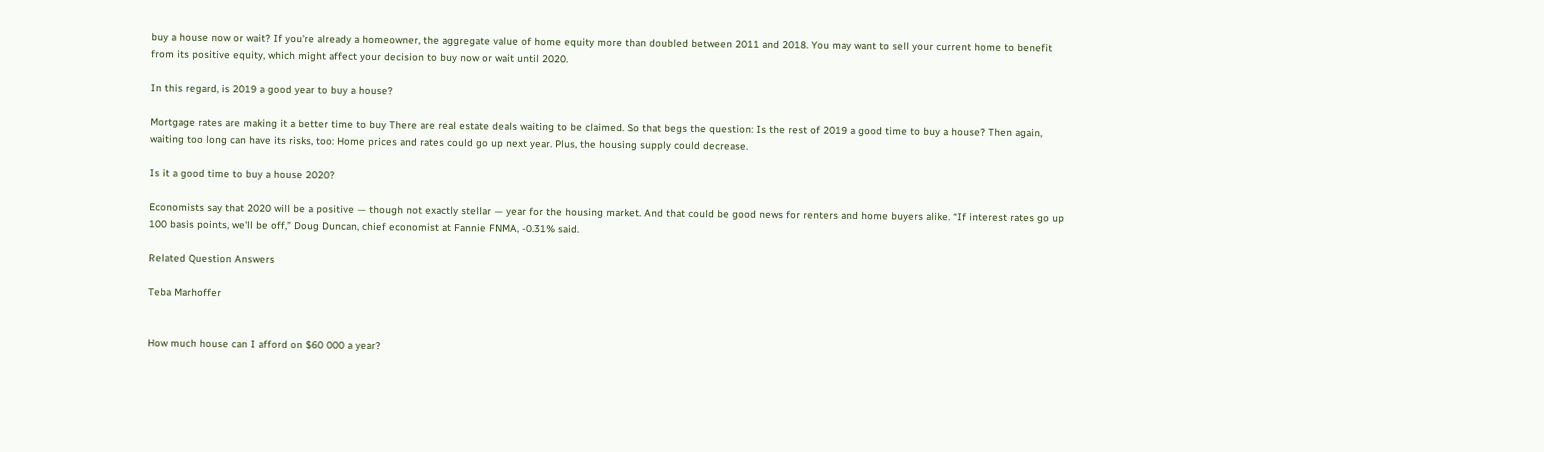buy a house now or wait? If you're already a homeowner, the aggregate value of home equity more than doubled between 2011 and 2018. You may want to sell your current home to benefit from its positive equity, which might affect your decision to buy now or wait until 2020.

In this regard, is 2019 a good year to buy a house?

Mortgage rates are making it a better time to buy There are real estate deals waiting to be claimed. So that begs the question: Is the rest of 2019 a good time to buy a house? Then again, waiting too long can have its risks, too: Home prices and rates could go up next year. Plus, the housing supply could decrease.

Is it a good time to buy a house 2020?

Economists say that 2020 will be a positive — though not exactly stellar — year for the housing market. And that could be good news for renters and home buyers alike. “If interest rates go up 100 basis points, we'll be off,” Doug Duncan, chief economist at Fannie FNMA, -0.31% said.

Related Question Answers

Teba Marhoffer


How much house can I afford on $60 000 a year?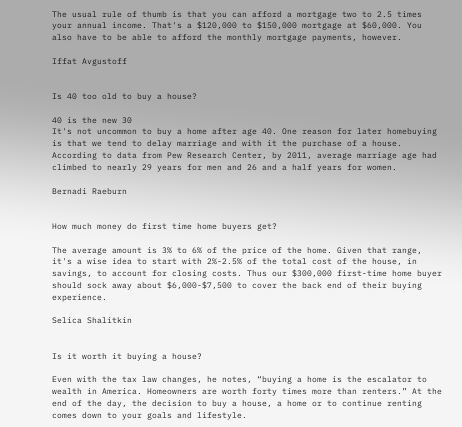The usual rule of thumb is that you can afford a mortgage two to 2.5 times your annual income. That's a $120,000 to $150,000 mortgage at $60,000. You also have to be able to afford the monthly mortgage payments, however.

Iffat Avgustoff


Is 40 too old to buy a house?

40 is the new 30
It's not uncommon to buy a home after age 40. One reason for later homebuying is that we tend to delay marriage and with it the purchase of a house. According to data from Pew Research Center, by 2011, average marriage age had climbed to nearly 29 years for men and 26 and a half years for women.

Bernadi Raeburn


How much money do first time home buyers get?

The average amount is 3% to 6% of the price of the home. Given that range, it's a wise idea to start with 2%-2.5% of the total cost of the house, in savings, to account for closing costs. Thus our $300,000 first-time home buyer should sock away about $6,000-$7,500 to cover the back end of their buying experience.

Selica Shalitkin


Is it worth it buying a house?

Even with the tax law changes, he notes, “buying a home is the escalator to wealth in America. Homeowners are worth forty times more than renters.” At the end of the day, the decision to buy a house, a home or to continue renting comes down to your goals and lifestyle.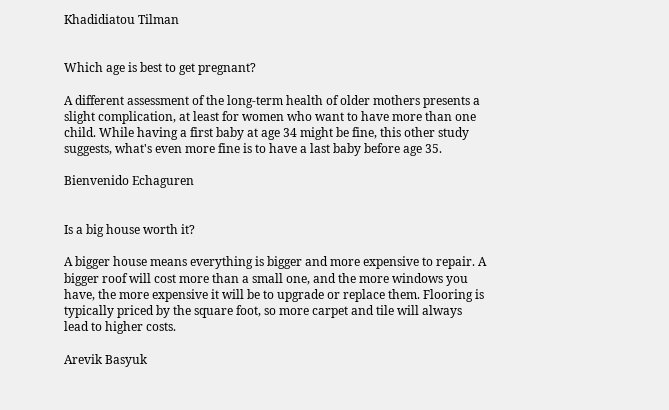Khadidiatou Tilman


Which age is best to get pregnant?

A different assessment of the long-term health of older mothers presents a slight complication, at least for women who want to have more than one child. While having a first baby at age 34 might be fine, this other study suggests, what's even more fine is to have a last baby before age 35.

Bienvenido Echaguren


Is a big house worth it?

A bigger house means everything is bigger and more expensive to repair. A bigger roof will cost more than a small one, and the more windows you have, the more expensive it will be to upgrade or replace them. Flooring is typically priced by the square foot, so more carpet and tile will always lead to higher costs.

Arevik Basyuk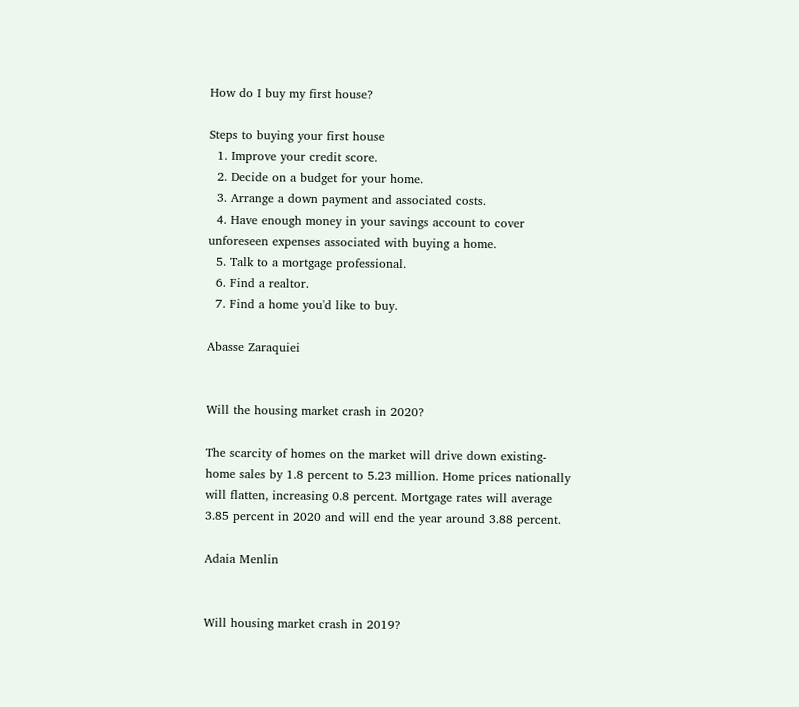How do I buy my first house?

Steps to buying your first house
  1. Improve your credit score.
  2. Decide on a budget for your home.
  3. Arrange a down payment and associated costs.
  4. Have enough money in your savings account to cover unforeseen expenses associated with buying a home.
  5. Talk to a mortgage professional.
  6. Find a realtor.
  7. Find a home you'd like to buy.

Abasse Zaraquiei


Will the housing market crash in 2020?

The scarcity of homes on the market will drive down existing-home sales by 1.8 percent to 5.23 million. Home prices nationally will flatten, increasing 0.8 percent. Mortgage rates will average 3.85 percent in 2020 and will end the year around 3.88 percent.

Adaia Menlin


Will housing market crash in 2019?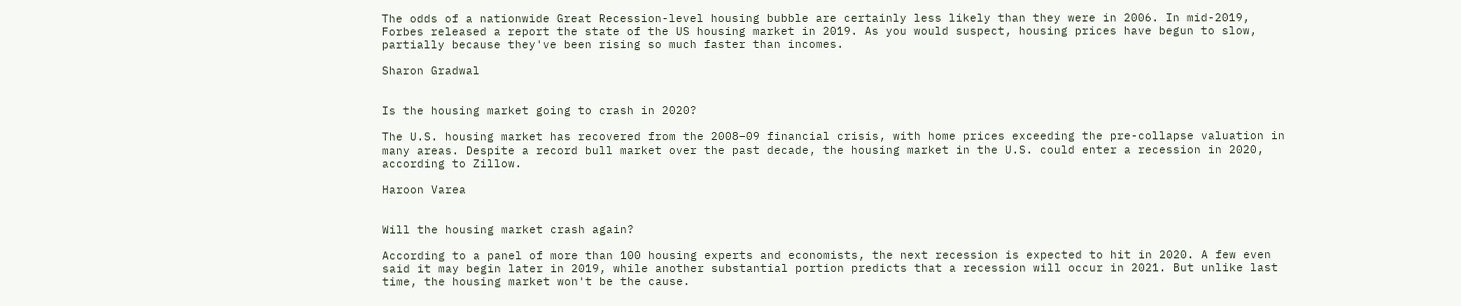The odds of a nationwide Great Recession-level housing bubble are certainly less likely than they were in 2006. In mid-2019, Forbes released a report the state of the US housing market in 2019. As you would suspect, housing prices have begun to slow, partially because they've been rising so much faster than incomes.

Sharon Gradwal


Is the housing market going to crash in 2020?

The U.S. housing market has recovered from the 2008–09 financial crisis, with home prices exceeding the pre-collapse valuation in many areas. Despite a record bull market over the past decade, the housing market in the U.S. could enter a recession in 2020, according to Zillow.

Haroon Varea


Will the housing market crash again?

According to a panel of more than 100 housing experts and economists, the next recession is expected to hit in 2020. A few even said it may begin later in 2019, while another substantial portion predicts that a recession will occur in 2021. But unlike last time, the housing market won't be the cause.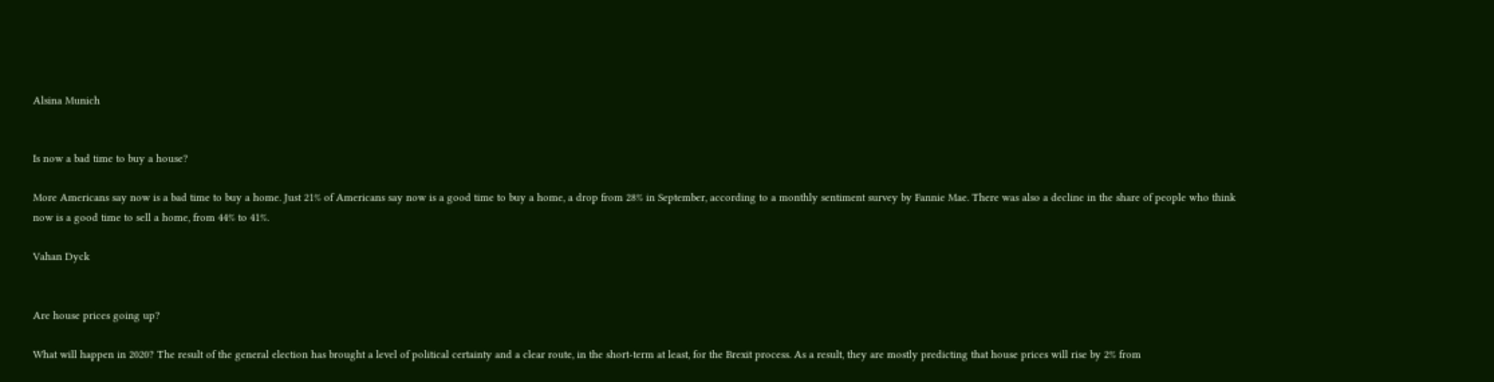Alsina Munich


Is now a bad time to buy a house?

More Americans say now is a bad time to buy a home. Just 21% of Americans say now is a good time to buy a home, a drop from 28% in September, according to a monthly sentiment survey by Fannie Mae. There was also a decline in the share of people who think now is a good time to sell a home, from 44% to 41%.

Vahan Dyck


Are house prices going up?

What will happen in 2020? The result of the general election has brought a level of political certainty and a clear route, in the short-term at least, for the Brexit process. As a result, they are mostly predicting that house prices will rise by 2% from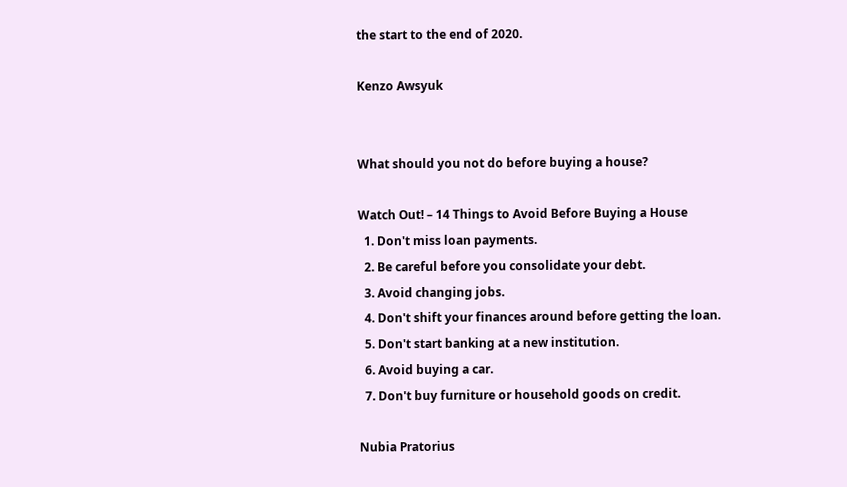the start to the end of 2020.

Kenzo Awsyuk


What should you not do before buying a house?

Watch Out! – 14 Things to Avoid Before Buying a House
  1. Don't miss loan payments.
  2. Be careful before you consolidate your debt.
  3. Avoid changing jobs.
  4. Don't shift your finances around before getting the loan.
  5. Don't start banking at a new institution.
  6. Avoid buying a car.
  7. Don't buy furniture or household goods on credit.

Nubia Pratorius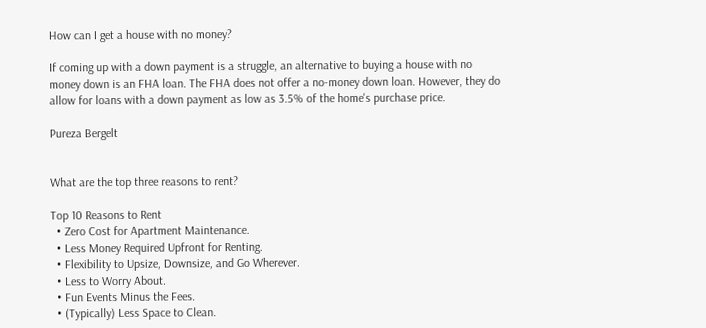How can I get a house with no money?

If coming up with a down payment is a struggle, an alternative to buying a house with no money down is an FHA loan. The FHA does not offer a no-money down loan. However, they do allow for loans with a down payment as low as 3.5% of the home's purchase price.

Pureza Bergelt


What are the top three reasons to rent?

Top 10 Reasons to Rent
  • Zero Cost for Apartment Maintenance.
  • Less Money Required Upfront for Renting.
  • Flexibility to Upsize, Downsize, and Go Wherever.
  • Less to Worry About.
  • Fun Events Minus the Fees.
  • (Typically) Less Space to Clean.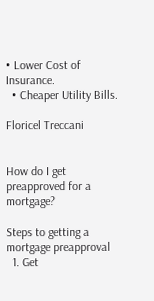• Lower Cost of Insurance.
  • Cheaper Utility Bills.

Floricel Treccani


How do I get preapproved for a mortgage?

Steps to getting a mortgage preapproval
  1. Get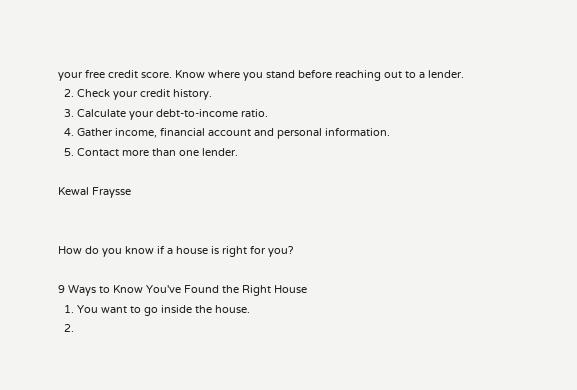your free credit score. Know where you stand before reaching out to a lender.
  2. Check your credit history.
  3. Calculate your debt-to-income ratio.
  4. Gather income, financial account and personal information.
  5. Contact more than one lender.

Kewal Fraysse


How do you know if a house is right for you?

9 Ways to Know You've Found the Right House
  1. You want to go inside the house.
  2.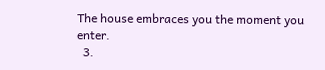The house embraces you the moment you enter.
  3.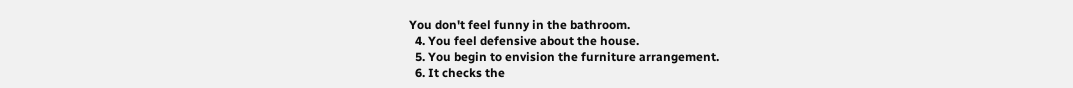You don't feel funny in the bathroom.
  4. You feel defensive about the house.
  5. You begin to envision the furniture arrangement.
  6. It checks the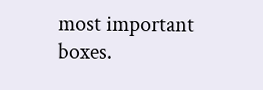most important boxes.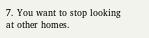7. You want to stop looking at other homes.